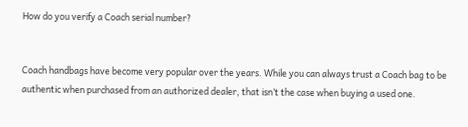How do you verify a Coach serial number?


Coach handbags have become very popular over the years. While you can always trust a Coach bag to be authentic when purchased from an authorized dealer, that isn’t the case when buying a used one.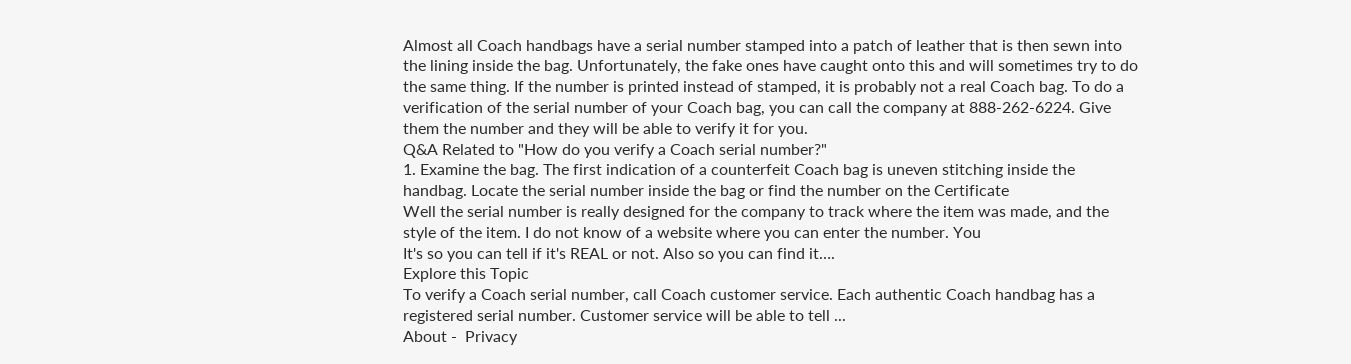Almost all Coach handbags have a serial number stamped into a patch of leather that is then sewn into the lining inside the bag. Unfortunately, the fake ones have caught onto this and will sometimes try to do the same thing. If the number is printed instead of stamped, it is probably not a real Coach bag. To do a verification of the serial number of your Coach bag, you can call the company at 888-262-6224. Give them the number and they will be able to verify it for you.
Q&A Related to "How do you verify a Coach serial number?"
1. Examine the bag. The first indication of a counterfeit Coach bag is uneven stitching inside the handbag. Locate the serial number inside the bag or find the number on the Certificate
Well the serial number is really designed for the company to track where the item was made, and the style of the item. I do not know of a website where you can enter the number. You
It's so you can tell if it's REAL or not. Also so you can find it….
Explore this Topic
To verify a Coach serial number, call Coach customer service. Each authentic Coach handbag has a registered serial number. Customer service will be able to tell ...
About -  Privacy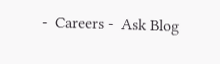-  Careers -  Ask Blog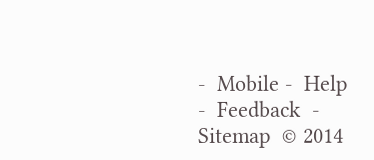-  Mobile -  Help -  Feedback  -  Sitemap  © 2014